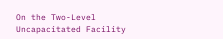On the Two-Level Uncapacitated Facility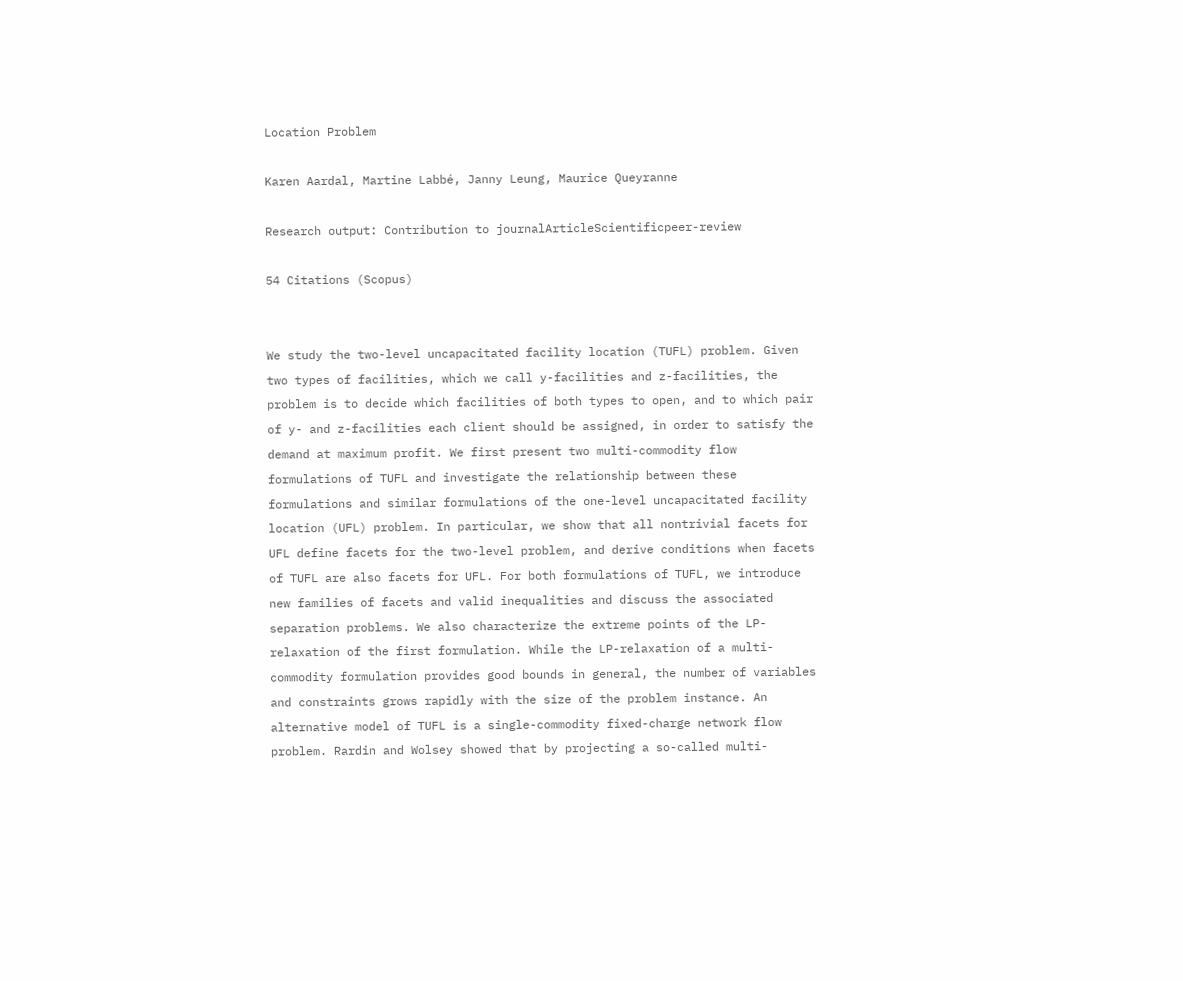Location Problem

Karen Aardal, Martine Labbé, Janny Leung, Maurice Queyranne

Research output: Contribution to journalArticleScientificpeer-review

54 Citations (Scopus)


We study the two-level uncapacitated facility location (TUFL) problem. Given two types of facilities, which we call y-facilities and z-facilities, the problem is to decide which facilities of both types to open, and to which pair of y- and z-facilities each client should be assigned, in order to satisfy the demand at maximum profit. We first present two multi-commodity flow formulations of TUFL and investigate the relationship between these formulations and similar formulations of the one-level uncapacitated facility location (UFL) problem. In particular, we show that all nontrivial facets for UFL define facets for the two-level problem, and derive conditions when facets of TUFL are also facets for UFL. For both formulations of TUFL, we introduce new families of facets and valid inequalities and discuss the associated separation problems. We also characterize the extreme points of the LP-relaxation of the first formulation. While the LP-relaxation of a multi-commodity formulation provides good bounds in general, the number of variables and constraints grows rapidly with the size of the problem instance. An alternative model of TUFL is a single-commodity fixed-charge network flow problem. Rardin and Wolsey showed that by projecting a so-called multi-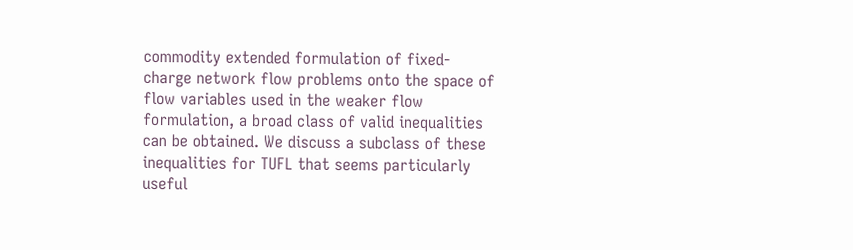commodity extended formulation of fixed-charge network flow problems onto the space of flow variables used in the weaker flow formulation, a broad class of valid inequalities can be obtained. We discuss a subclass of these inequalities for TUFL that seems particularly useful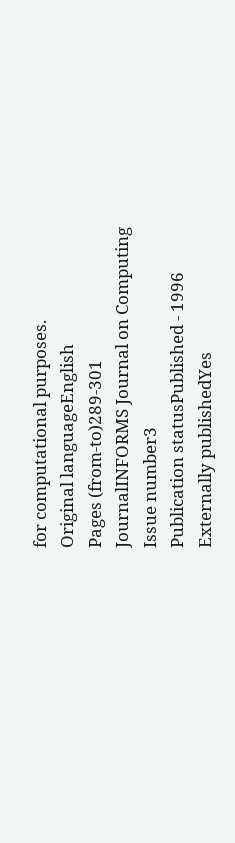for computational purposes.
Original languageEnglish
Pages (from-to)289-301
JournalINFORMS Journal on Computing
Issue number3
Publication statusPublished - 1996
Externally publishedYes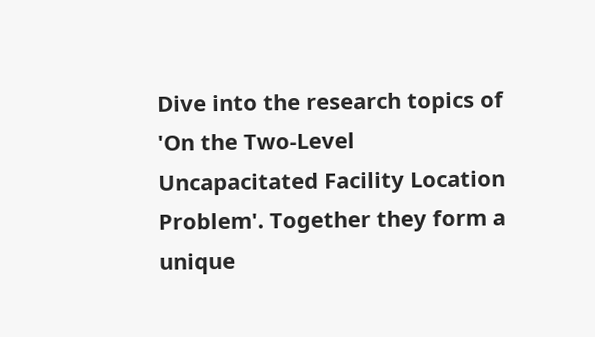Dive into the research topics of 'On the Two-Level Uncapacitated Facility Location Problem'. Together they form a unique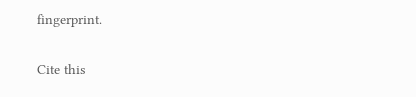fingerprint.

Cite this